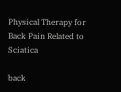Physical Therapy for Back Pain Related to Sciatica

back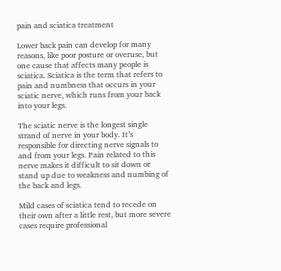pain and sciatica treatment

Lower back pain can develop for many reasons, like poor posture or overuse, but one cause that affects many people is sciatica. Sciatica is the term that refers to pain and numbness that occurs in your sciatic nerve, which runs from your back into your legs.

The sciatic nerve is the longest single strand of nerve in your body. It’s responsible for directing nerve signals to and from your legs. Pain related to this nerve makes it difficult to sit down or stand up due to weakness and numbing of the back and legs.

Mild cases of sciatica tend to recede on their own after a little rest, but more severe cases require professional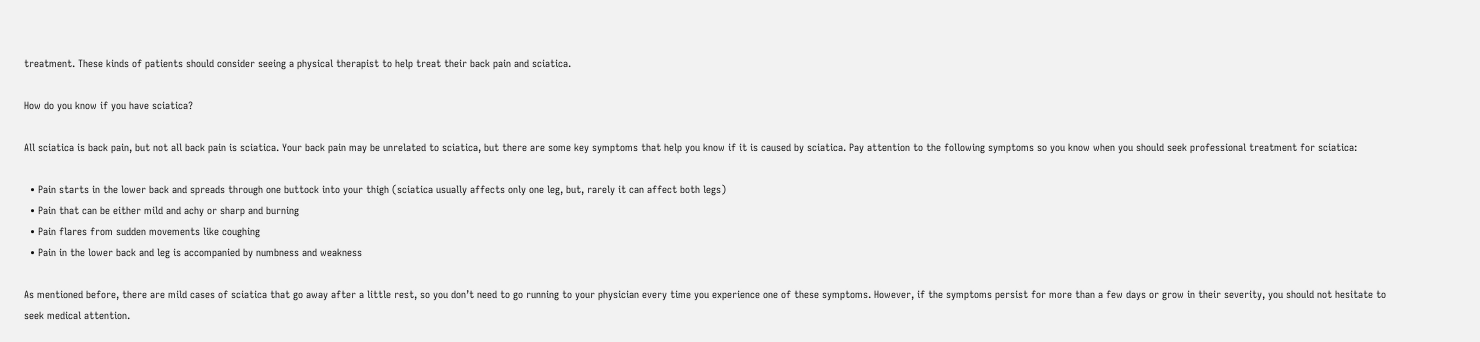treatment. These kinds of patients should consider seeing a physical therapist to help treat their back pain and sciatica.

How do you know if you have sciatica?

All sciatica is back pain, but not all back pain is sciatica. Your back pain may be unrelated to sciatica, but there are some key symptoms that help you know if it is caused by sciatica. Pay attention to the following symptoms so you know when you should seek professional treatment for sciatica:

  • Pain starts in the lower back and spreads through one buttock into your thigh (sciatica usually affects only one leg, but, rarely it can affect both legs)
  • Pain that can be either mild and achy or sharp and burning
  • Pain flares from sudden movements like coughing
  • Pain in the lower back and leg is accompanied by numbness and weakness

As mentioned before, there are mild cases of sciatica that go away after a little rest, so you don’t need to go running to your physician every time you experience one of these symptoms. However, if the symptoms persist for more than a few days or grow in their severity, you should not hesitate to seek medical attention.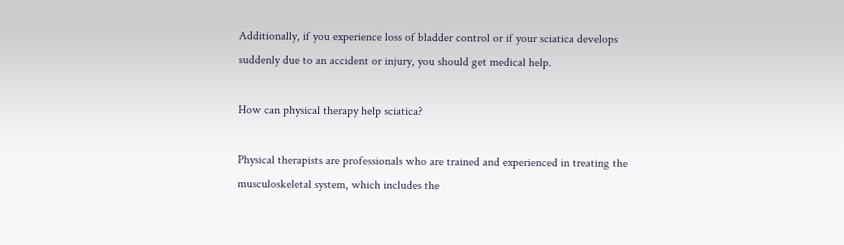Additionally, if you experience loss of bladder control or if your sciatica develops suddenly due to an accident or injury, you should get medical help.

How can physical therapy help sciatica?

Physical therapists are professionals who are trained and experienced in treating the musculoskeletal system, which includes the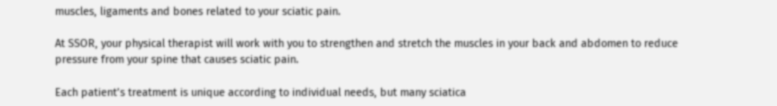muscles, ligaments and bones related to your sciatic pain.

At SSOR, your physical therapist will work with you to strengthen and stretch the muscles in your back and abdomen to reduce pressure from your spine that causes sciatic pain.

Each patient’s treatment is unique according to individual needs, but many sciatica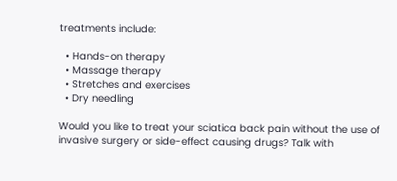treatments include:

  • Hands-on therapy
  • Massage therapy
  • Stretches and exercises
  • Dry needling

Would you like to treat your sciatica back pain without the use of invasive surgery or side-effect causing drugs? Talk with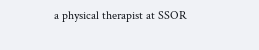a physical therapist at SSOR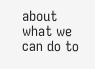about what we can do to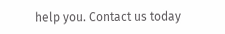help you. Contact us today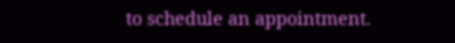to schedule an appointment.